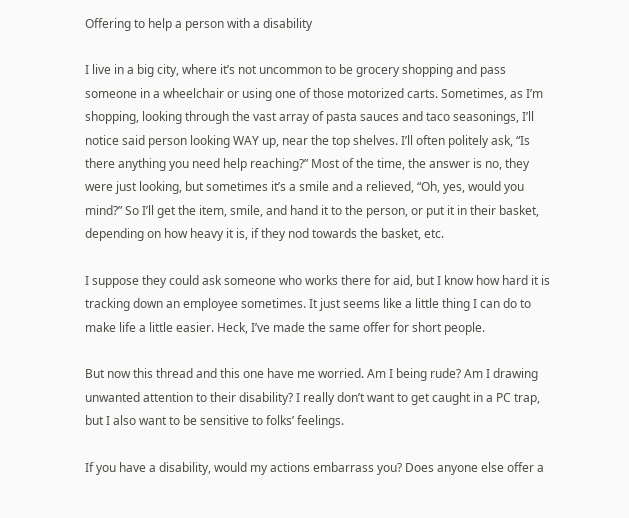Offering to help a person with a disability

I live in a big city, where it’s not uncommon to be grocery shopping and pass someone in a wheelchair or using one of those motorized carts. Sometimes, as I’m shopping, looking through the vast array of pasta sauces and taco seasonings, I’ll notice said person looking WAY up, near the top shelves. I’ll often politely ask, “Is there anything you need help reaching?” Most of the time, the answer is no, they were just looking, but sometimes it’s a smile and a relieved, “Oh, yes, would you mind?” So I’ll get the item, smile, and hand it to the person, or put it in their basket, depending on how heavy it is, if they nod towards the basket, etc.

I suppose they could ask someone who works there for aid, but I know how hard it is tracking down an employee sometimes. It just seems like a little thing I can do to make life a little easier. Heck, I’ve made the same offer for short people.

But now this thread and this one have me worried. Am I being rude? Am I drawing unwanted attention to their disability? I really don’t want to get caught in a PC trap, but I also want to be sensitive to folks’ feelings.

If you have a disability, would my actions embarrass you? Does anyone else offer a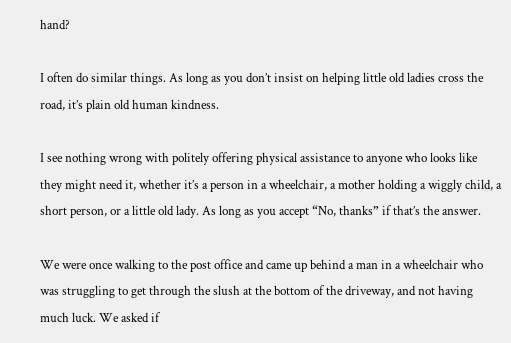hand?

I often do similar things. As long as you don’t insist on helping little old ladies cross the road, it’s plain old human kindness.

I see nothing wrong with politely offering physical assistance to anyone who looks like they might need it, whether it’s a person in a wheelchair, a mother holding a wiggly child, a short person, or a little old lady. As long as you accept “No, thanks” if that’s the answer.

We were once walking to the post office and came up behind a man in a wheelchair who was struggling to get through the slush at the bottom of the driveway, and not having much luck. We asked if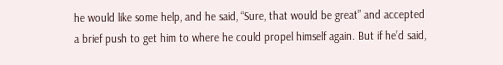he would like some help, and he said, “Sure, that would be great” and accepted a brief push to get him to where he could propel himself again. But if he’d said,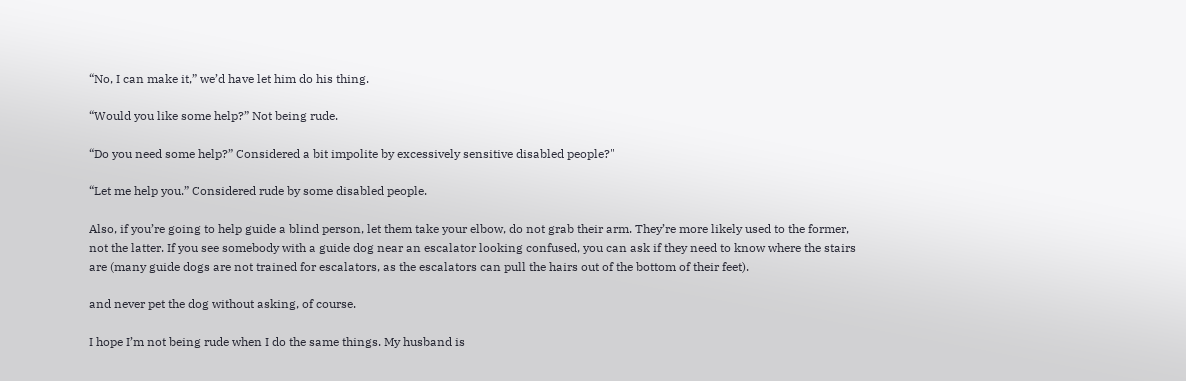“No, I can make it,” we’d have let him do his thing.

“Would you like some help?” Not being rude.

“Do you need some help?” Considered a bit impolite by excessively sensitive disabled people?"

“Let me help you.” Considered rude by some disabled people.

Also, if you’re going to help guide a blind person, let them take your elbow, do not grab their arm. They’re more likely used to the former, not the latter. If you see somebody with a guide dog near an escalator looking confused, you can ask if they need to know where the stairs are (many guide dogs are not trained for escalators, as the escalators can pull the hairs out of the bottom of their feet).

and never pet the dog without asking, of course.

I hope I’m not being rude when I do the same things. My husband is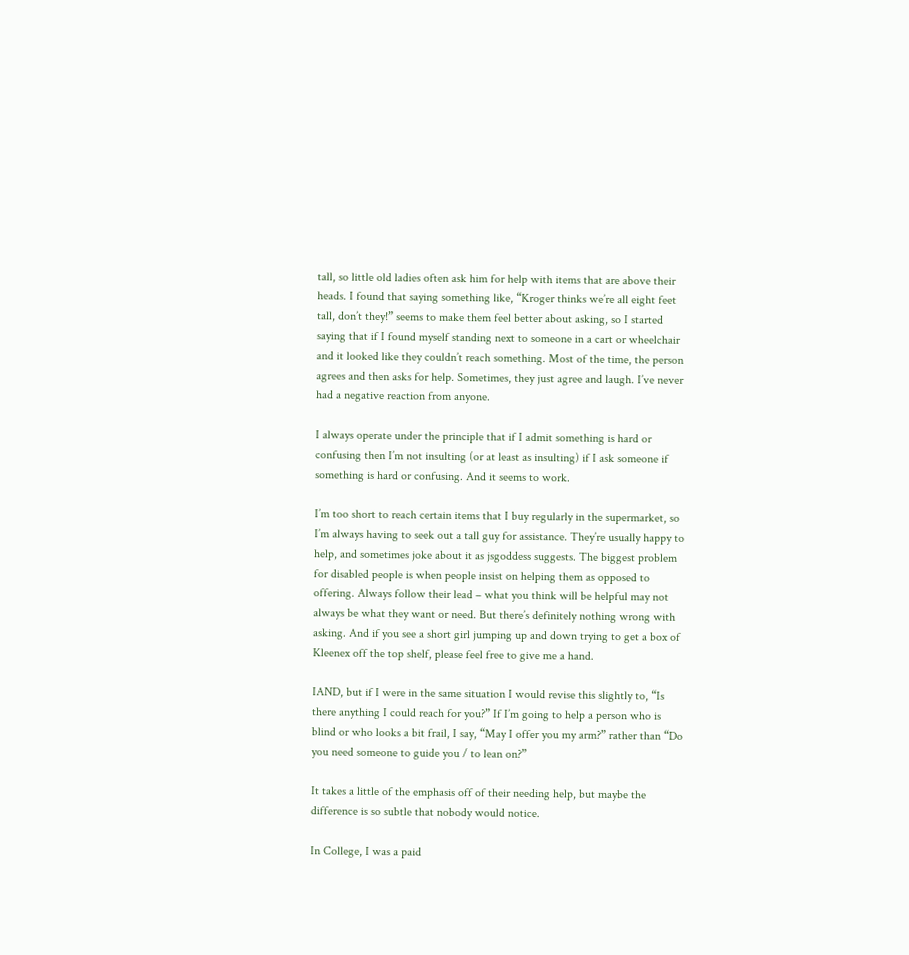tall, so little old ladies often ask him for help with items that are above their heads. I found that saying something like, “Kroger thinks we’re all eight feet tall, don’t they!” seems to make them feel better about asking, so I started saying that if I found myself standing next to someone in a cart or wheelchair and it looked like they couldn’t reach something. Most of the time, the person agrees and then asks for help. Sometimes, they just agree and laugh. I’ve never had a negative reaction from anyone.

I always operate under the principle that if I admit something is hard or confusing then I’m not insulting (or at least as insulting) if I ask someone if something is hard or confusing. And it seems to work.

I’m too short to reach certain items that I buy regularly in the supermarket, so I’m always having to seek out a tall guy for assistance. They’re usually happy to help, and sometimes joke about it as jsgoddess suggests. The biggest problem for disabled people is when people insist on helping them as opposed to offering. Always follow their lead – what you think will be helpful may not always be what they want or need. But there’s definitely nothing wrong with asking. And if you see a short girl jumping up and down trying to get a box of Kleenex off the top shelf, please feel free to give me a hand.

IAND, but if I were in the same situation I would revise this slightly to, “Is there anything I could reach for you?” If I’m going to help a person who is blind or who looks a bit frail, I say, “May I offer you my arm?” rather than “Do you need someone to guide you / to lean on?”

It takes a little of the emphasis off of their needing help, but maybe the difference is so subtle that nobody would notice.

In College, I was a paid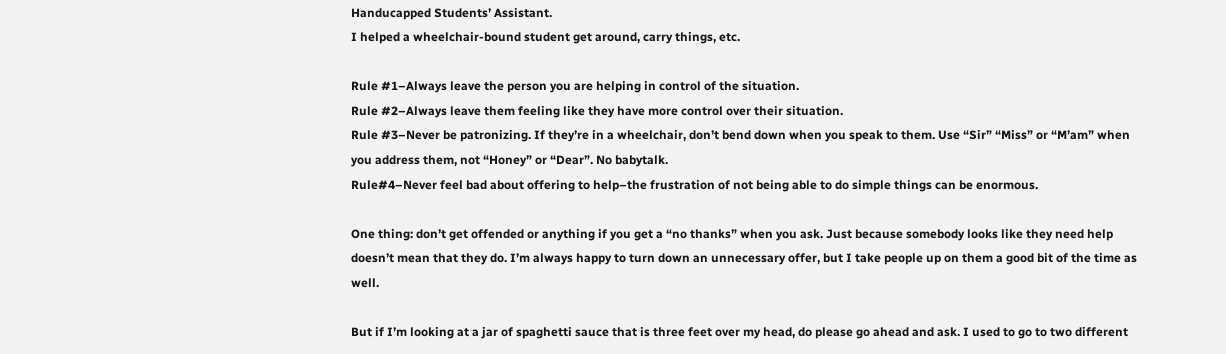Handucapped Students’ Assistant.
I helped a wheelchair-bound student get around, carry things, etc.

Rule #1–Always leave the person you are helping in control of the situation.
Rule #2–Always leave them feeling like they have more control over their situation.
Rule #3–Never be patronizing. If they’re in a wheelchair, don’t bend down when you speak to them. Use “Sir” “Miss” or “M’am” when you address them, not “Honey” or “Dear”. No babytalk.
Rule#4–Never feel bad about offering to help–the frustration of not being able to do simple things can be enormous.

One thing: don’t get offended or anything if you get a “no thanks” when you ask. Just because somebody looks like they need help doesn’t mean that they do. I’m always happy to turn down an unnecessary offer, but I take people up on them a good bit of the time as well.

But if I’m looking at a jar of spaghetti sauce that is three feet over my head, do please go ahead and ask. I used to go to two different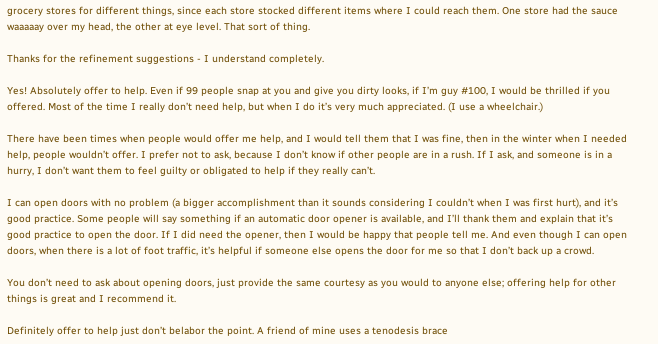grocery stores for different things, since each store stocked different items where I could reach them. One store had the sauce waaaaay over my head, the other at eye level. That sort of thing.

Thanks for the refinement suggestions - I understand completely.

Yes! Absolutely offer to help. Even if 99 people snap at you and give you dirty looks, if I’m guy #100, I would be thrilled if you offered. Most of the time I really don’t need help, but when I do it’s very much appreciated. (I use a wheelchair.)

There have been times when people would offer me help, and I would tell them that I was fine, then in the winter when I needed help, people wouldn’t offer. I prefer not to ask, because I don’t know if other people are in a rush. If I ask, and someone is in a hurry, I don’t want them to feel guilty or obligated to help if they really can’t.

I can open doors with no problem (a bigger accomplishment than it sounds considering I couldn’t when I was first hurt), and it’s good practice. Some people will say something if an automatic door opener is available, and I’ll thank them and explain that it’s good practice to open the door. If I did need the opener, then I would be happy that people tell me. And even though I can open doors, when there is a lot of foot traffic, it’s helpful if someone else opens the door for me so that I don’t back up a crowd.

You don’t need to ask about opening doors, just provide the same courtesy as you would to anyone else; offering help for other things is great and I recommend it.

Definitely offer to help just don’t belabor the point. A friend of mine uses a tenodesis brace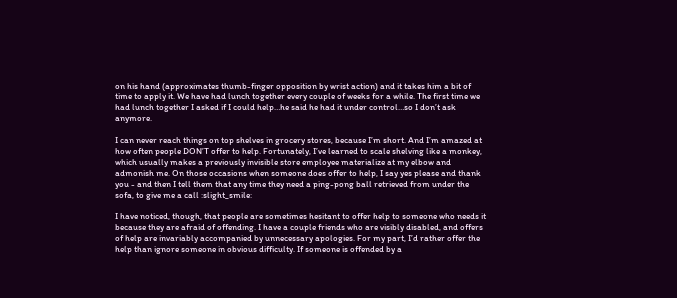on his hand (approximates thumb-finger opposition by wrist action) and it takes him a bit of time to apply it. We have had lunch together every couple of weeks for a while. The first time we had lunch together I asked if I could help…he said he had it under control…so I don’t ask anymore.

I can never reach things on top shelves in grocery stores, because I’m short. And I’m amazed at how often people DON’T offer to help. Fortunately, I’ve learned to scale shelving like a monkey, which usually makes a previously invisible store employee materialize at my elbow and admonish me. On those occasions when someone does offer to help, I say yes please and thank you - and then I tell them that any time they need a ping-pong ball retrieved from under the sofa, to give me a call :slight_smile:

I have noticed, though, that people are sometimes hesitant to offer help to someone who needs it because they are afraid of offending. I have a couple friends who are visibly disabled, and offers of help are invariably accompanied by unnecessary apologies. For my part, I’d rather offer the help than ignore someone in obvious difficulty. If someone is offended by a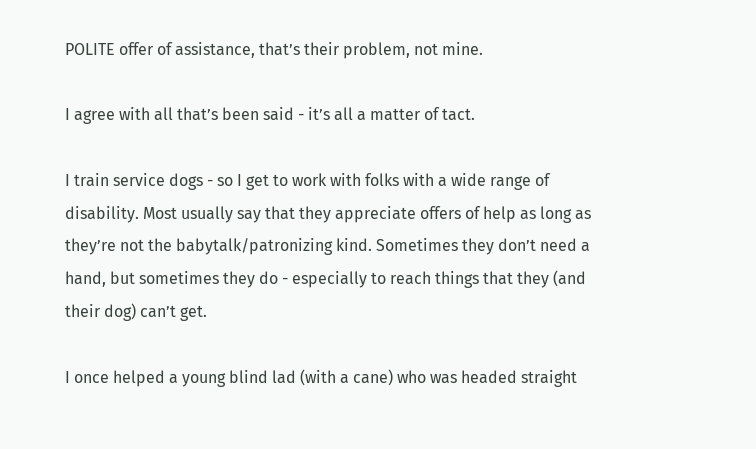POLITE offer of assistance, that’s their problem, not mine.

I agree with all that’s been said - it’s all a matter of tact.

I train service dogs - so I get to work with folks with a wide range of disability. Most usually say that they appreciate offers of help as long as they’re not the babytalk/patronizing kind. Sometimes they don’t need a hand, but sometimes they do - especially to reach things that they (and their dog) can’t get.

I once helped a young blind lad (with a cane) who was headed straight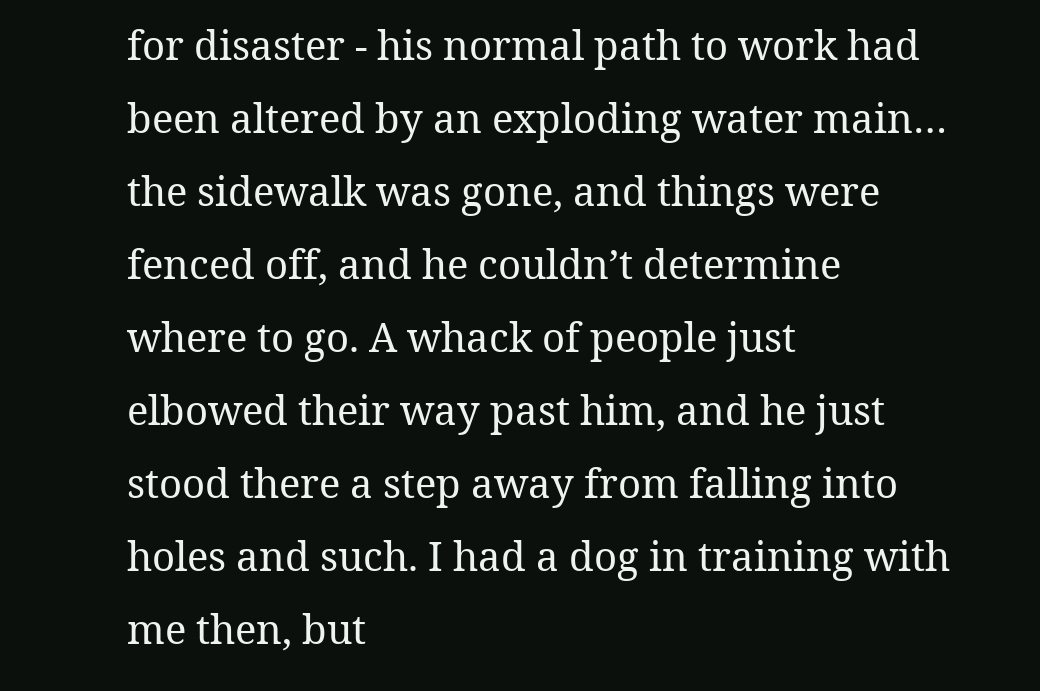for disaster - his normal path to work had been altered by an exploding water main… the sidewalk was gone, and things were fenced off, and he couldn’t determine where to go. A whack of people just elbowed their way past him, and he just stood there a step away from falling into holes and such. I had a dog in training with me then, but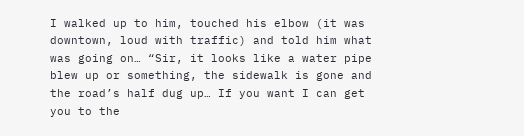I walked up to him, touched his elbow (it was downtown, loud with traffic) and told him what was going on… “Sir, it looks like a water pipe blew up or something, the sidewalk is gone and the road’s half dug up… If you want I can get you to the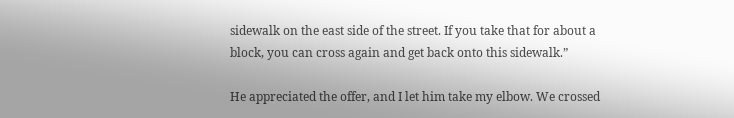sidewalk on the east side of the street. If you take that for about a block, you can cross again and get back onto this sidewalk.”

He appreciated the offer, and I let him take my elbow. We crossed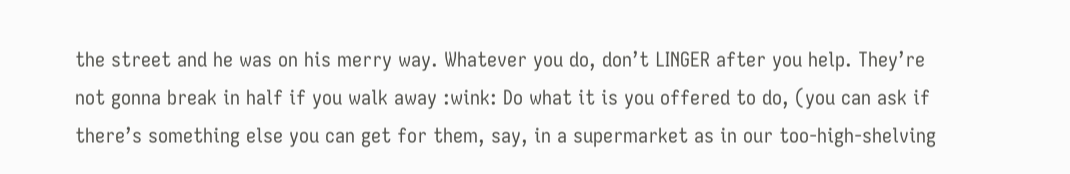the street and he was on his merry way. Whatever you do, don’t LINGER after you help. They’re not gonna break in half if you walk away :wink: Do what it is you offered to do, (you can ask if there’s something else you can get for them, say, in a supermarket as in our too-high-shelving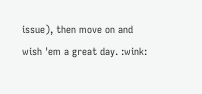issue), then move on and wish 'em a great day. :wink: